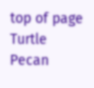top of page
Turtle Pecan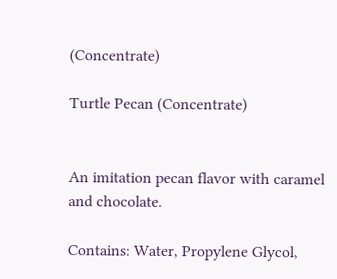(Concentrate)

Turtle Pecan (Concentrate)


An imitation pecan flavor with caramel and chocolate.

Contains: Water, Propylene Glycol,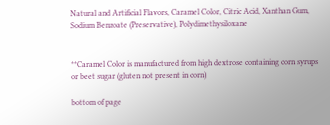Natural and Artificial Flavors, Caramel Color, Citric Acid, Xanthan Gum, Sodium Benzoate (Preservative), Polydimethysiloxane


**Caramel Color is manufactured from high dextrose containing corn syrups or beet sugar (gluten not present in corn)

bottom of page